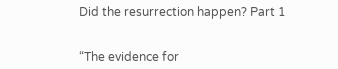Did the resurrection happen? Part 1


“The evidence for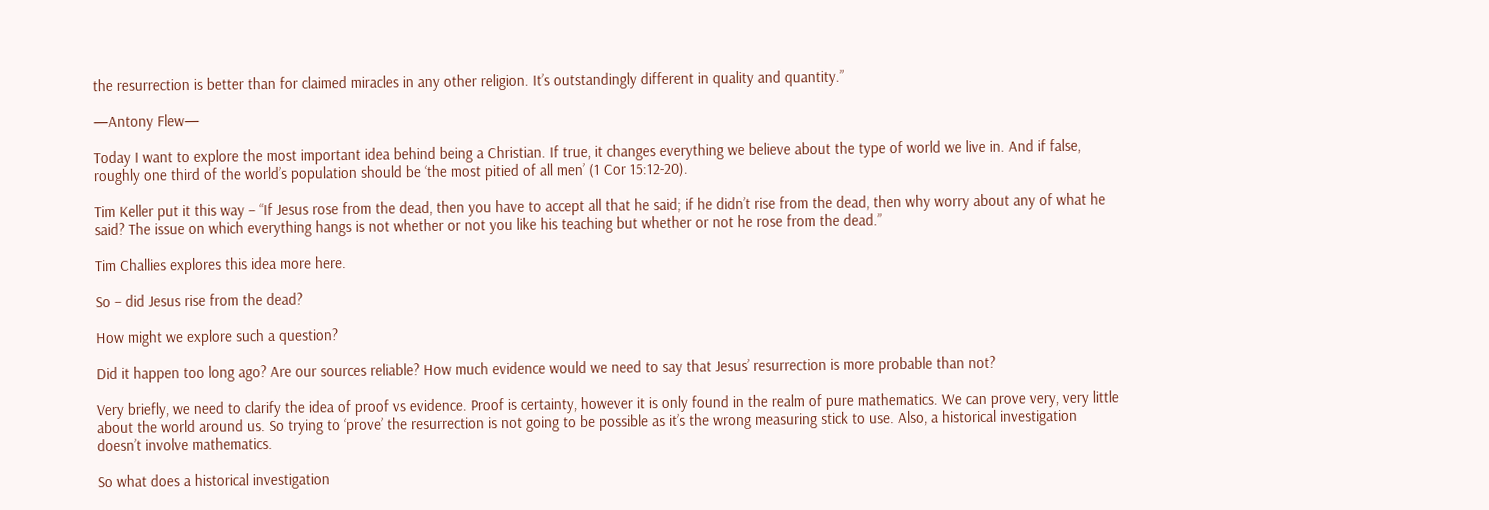the resurrection is better than for claimed miracles in any other religion. It’s outstandingly different in quality and quantity.”

—Antony Flew—

Today I want to explore the most important idea behind being a Christian. If true, it changes everything we believe about the type of world we live in. And if false, roughly one third of the world’s population should be ‘the most pitied of all men’ (1 Cor 15:12-20).

Tim Keller put it this way – “If Jesus rose from the dead, then you have to accept all that he said; if he didn’t rise from the dead, then why worry about any of what he said? The issue on which everything hangs is not whether or not you like his teaching but whether or not he rose from the dead.”

Tim Challies explores this idea more here.

So – did Jesus rise from the dead?

How might we explore such a question?

Did it happen too long ago? Are our sources reliable? How much evidence would we need to say that Jesus’ resurrection is more probable than not?

Very briefly, we need to clarify the idea of proof vs evidence. Proof is certainty, however it is only found in the realm of pure mathematics. We can prove very, very little about the world around us. So trying to ‘prove’ the resurrection is not going to be possible as it’s the wrong measuring stick to use. Also, a historical investigation doesn’t involve mathematics.

So what does a historical investigation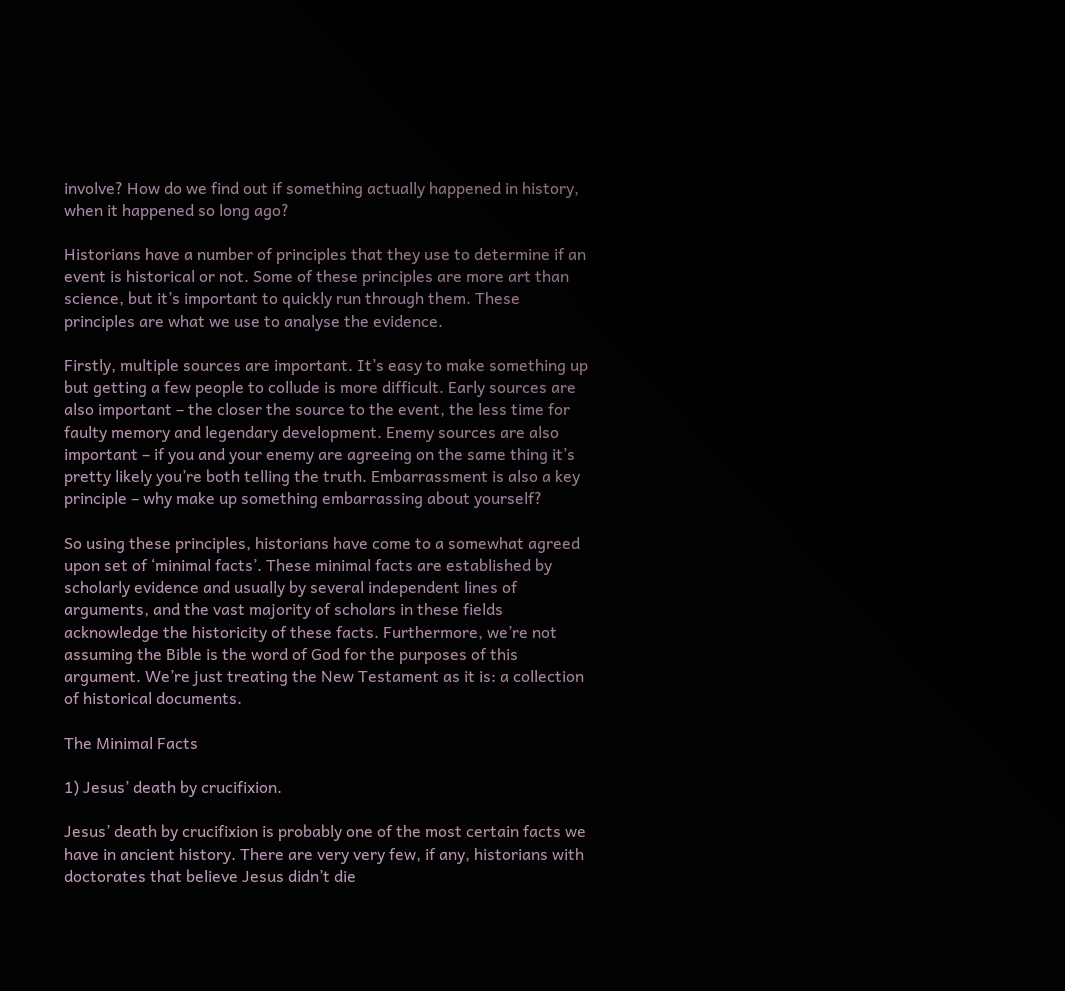involve? How do we find out if something actually happened in history, when it happened so long ago?

Historians have a number of principles that they use to determine if an event is historical or not. Some of these principles are more art than science, but it’s important to quickly run through them. These principles are what we use to analyse the evidence.

Firstly, multiple sources are important. It’s easy to make something up but getting a few people to collude is more difficult. Early sources are also important – the closer the source to the event, the less time for faulty memory and legendary development. Enemy sources are also important – if you and your enemy are agreeing on the same thing it’s pretty likely you’re both telling the truth. Embarrassment is also a key principle – why make up something embarrassing about yourself?

So using these principles, historians have come to a somewhat agreed upon set of ‘minimal facts’. These minimal facts are established by scholarly evidence and usually by several independent lines of arguments, and the vast majority of scholars in these fields acknowledge the historicity of these facts. Furthermore, we’re not assuming the Bible is the word of God for the purposes of this argument. We’re just treating the New Testament as it is: a collection of historical documents.

The Minimal Facts

1) Jesus’ death by crucifixion.

Jesus’ death by crucifixion is probably one of the most certain facts we have in ancient history. There are very very few, if any, historians with doctorates that believe Jesus didn’t die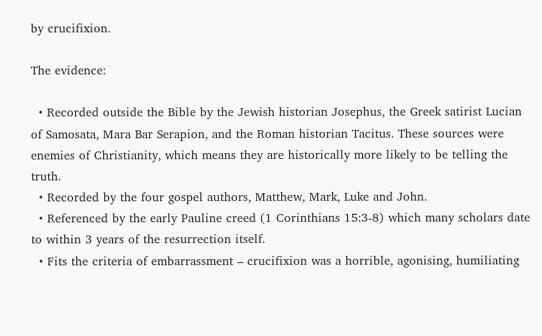by crucifixion.

The evidence:

  • Recorded outside the Bible by the Jewish historian Josephus, the Greek satirist Lucian of Samosata, Mara Bar Serapion, and the Roman historian Tacitus. These sources were enemies of Christianity, which means they are historically more likely to be telling the truth.
  • Recorded by the four gospel authors, Matthew, Mark, Luke and John.
  • Referenced by the early Pauline creed (1 Corinthians 15:3-8) which many scholars date to within 3 years of the resurrection itself.
  • Fits the criteria of embarrassment – crucifixion was a horrible, agonising, humiliating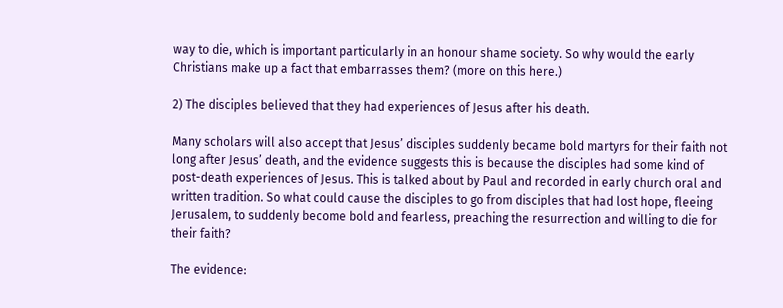way to die, which is important particularly in an honour shame society. So why would the early Christians make up a fact that embarrasses them? (more on this here.)

2) The disciples believed that they had experiences of Jesus after his death.

Many scholars will also accept that Jesus’ disciples suddenly became bold martyrs for their faith not long after Jesus’ death, and the evidence suggests this is because the disciples had some kind of post-death experiences of Jesus. This is talked about by Paul and recorded in early church oral and written tradition. So what could cause the disciples to go from disciples that had lost hope, fleeing Jerusalem, to suddenly become bold and fearless, preaching the resurrection and willing to die for their faith?

The evidence: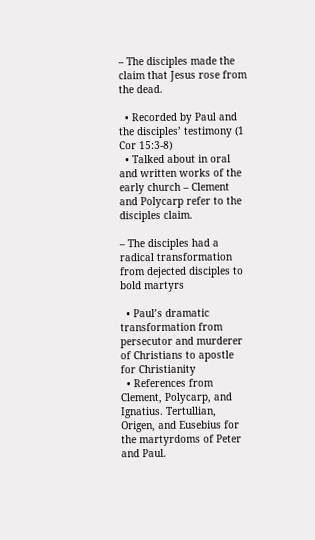– The disciples made the claim that Jesus rose from the dead.

  • Recorded by Paul and the disciples’ testimony (1 Cor 15:3-8)
  • Talked about in oral and written works of the early church – Clement and Polycarp refer to the disciples claim.

– The disciples had a radical transformation from dejected disciples to bold martyrs

  • Paul’s dramatic transformation from persecutor and murderer of Christians to apostle for Christianity
  • References from Clement, Polycarp, and Ignatius. Tertullian, Origen, and Eusebius for the martyrdoms of Peter and Paul.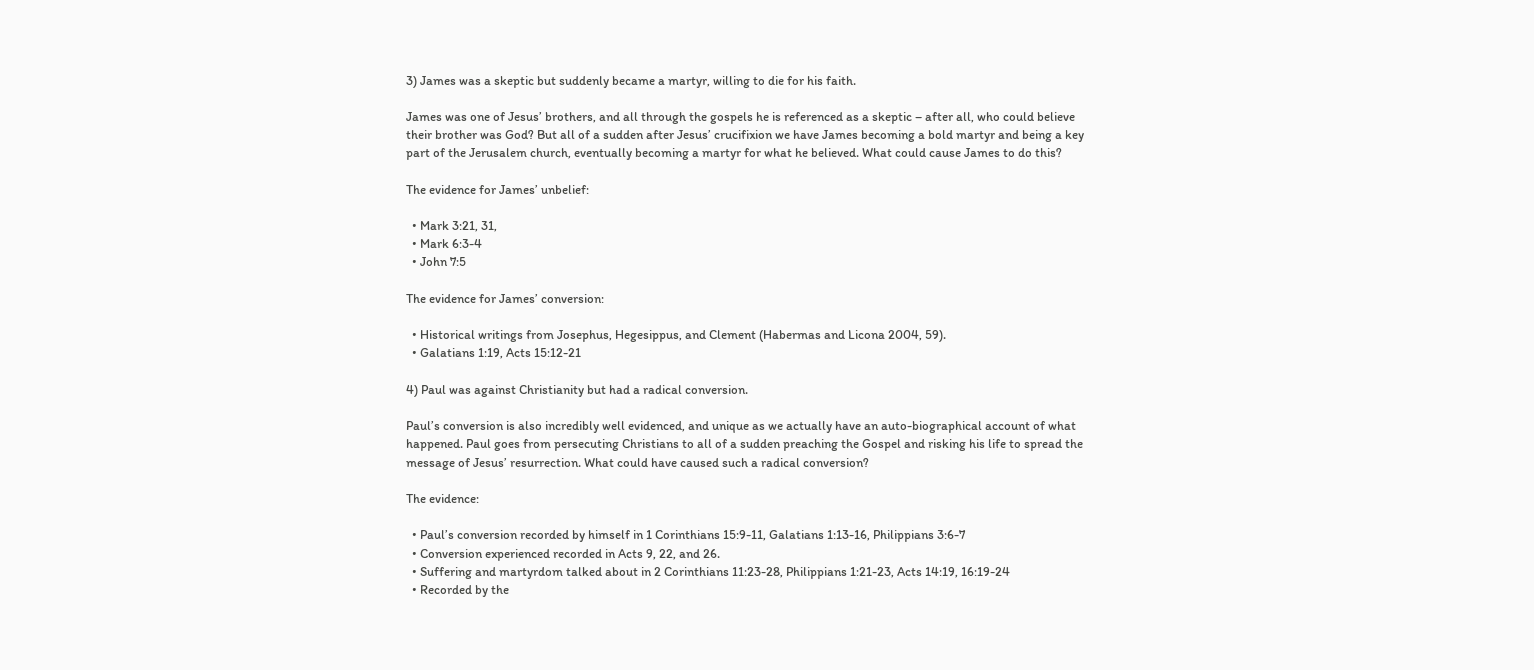3) James was a skeptic but suddenly became a martyr, willing to die for his faith.

James was one of Jesus’ brothers, and all through the gospels he is referenced as a skeptic – after all, who could believe their brother was God? But all of a sudden after Jesus’ crucifixion we have James becoming a bold martyr and being a key part of the Jerusalem church, eventually becoming a martyr for what he believed. What could cause James to do this?

The evidence for James’ unbelief:

  • Mark 3:21, 31,
  • Mark 6:3-4
  • John 7:5

The evidence for James’ conversion:

  • Historical writings from Josephus, Hegesippus, and Clement (Habermas and Licona 2004, 59).
  • Galatians 1:19, Acts 15:12-21

4) Paul was against Christianity but had a radical conversion.

Paul’s conversion is also incredibly well evidenced, and unique as we actually have an auto-biographical account of what happened. Paul goes from persecuting Christians to all of a sudden preaching the Gospel and risking his life to spread the message of Jesus’ resurrection. What could have caused such a radical conversion?

The evidence:

  • Paul’s conversion recorded by himself in 1 Corinthians 15:9-11, Galatians 1:13-16, Philippians 3:6-7
  • Conversion experienced recorded in Acts 9, 22, and 26.
  • Suffering and martyrdom talked about in 2 Corinthians 11:23-28, Philippians 1:21-23, Acts 14:19, 16:19-24
  • Recorded by the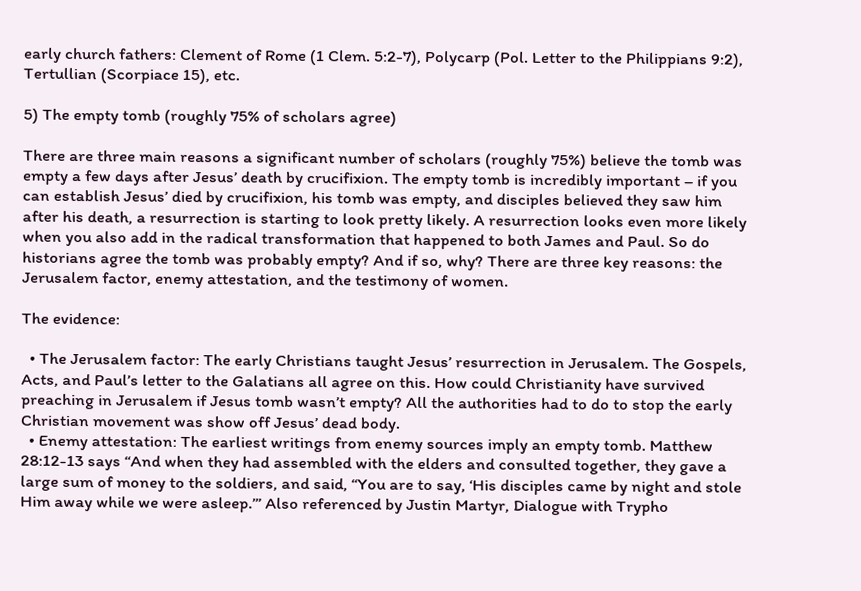early church fathers: Clement of Rome (1 Clem. 5:2-7), Polycarp (Pol. Letter to the Philippians 9:2), Tertullian (Scorpiace 15), etc.

5) The empty tomb (roughly 75% of scholars agree)

There are three main reasons a significant number of scholars (roughly 75%) believe the tomb was empty a few days after Jesus’ death by crucifixion. The empty tomb is incredibly important – if you can establish Jesus’ died by crucifixion, his tomb was empty, and disciples believed they saw him after his death, a resurrection is starting to look pretty likely. A resurrection looks even more likely when you also add in the radical transformation that happened to both James and Paul. So do historians agree the tomb was probably empty? And if so, why? There are three key reasons: the Jerusalem factor, enemy attestation, and the testimony of women.

The evidence:

  • The Jerusalem factor: The early Christians taught Jesus’ resurrection in Jerusalem. The Gospels, Acts, and Paul’s letter to the Galatians all agree on this. How could Christianity have survived preaching in Jerusalem if Jesus tomb wasn’t empty? All the authorities had to do to stop the early Christian movement was show off Jesus’ dead body.
  • Enemy attestation: The earliest writings from enemy sources imply an empty tomb. Matthew 28:12-13 says “And when they had assembled with the elders and consulted together, they gave a large sum of money to the soldiers, and said, “You are to say, ‘His disciples came by night and stole Him away while we were asleep.’” Also referenced by Justin Martyr, Dialogue with Trypho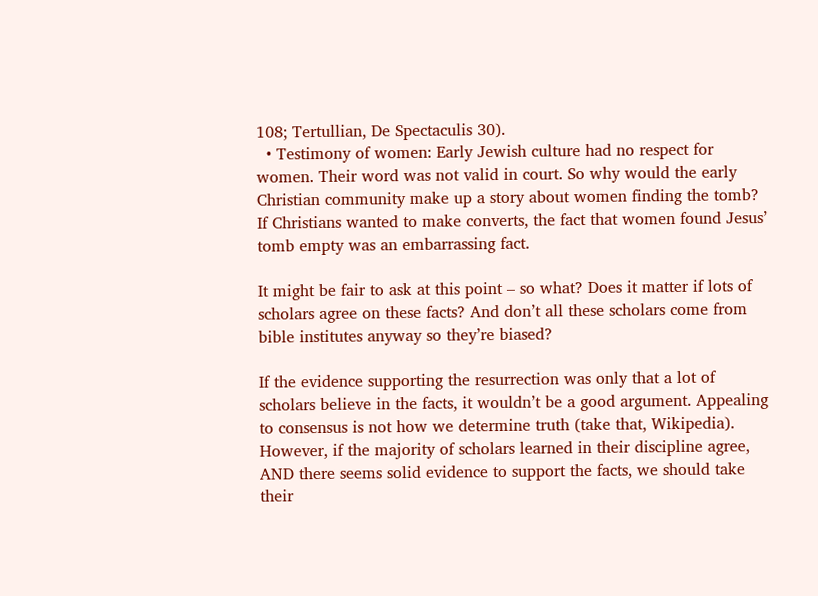108; Tertullian, De Spectaculis 30).
  • Testimony of women: Early Jewish culture had no respect for women. Their word was not valid in court. So why would the early Christian community make up a story about women finding the tomb? If Christians wanted to make converts, the fact that women found Jesus’ tomb empty was an embarrassing fact.

It might be fair to ask at this point – so what? Does it matter if lots of scholars agree on these facts? And don’t all these scholars come from bible institutes anyway so they’re biased?

If the evidence supporting the resurrection was only that a lot of scholars believe in the facts, it wouldn’t be a good argument. Appealing to consensus is not how we determine truth (take that, Wikipedia). However, if the majority of scholars learned in their discipline agree, AND there seems solid evidence to support the facts, we should take their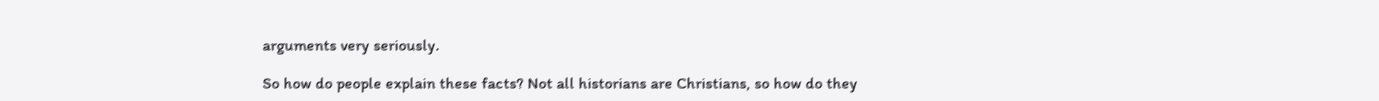arguments very seriously.

So how do people explain these facts? Not all historians are Christians, so how do they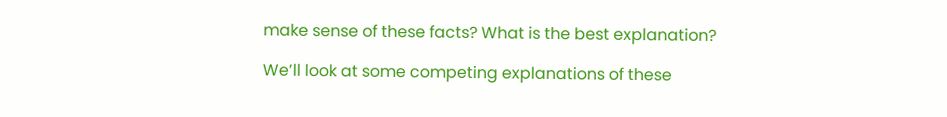make sense of these facts? What is the best explanation?

We’ll look at some competing explanations of these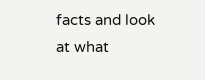facts and look at what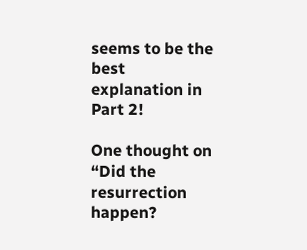seems to be the best explanation in Part 2!

One thought on “Did the resurrection happen?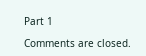Part 1

Comments are closed.